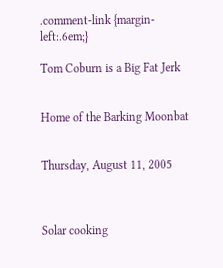.comment-link {margin-left:.6em;}

Tom Coburn is a Big Fat Jerk


Home of the Barking Moonbat


Thursday, August 11, 2005



Solar cooking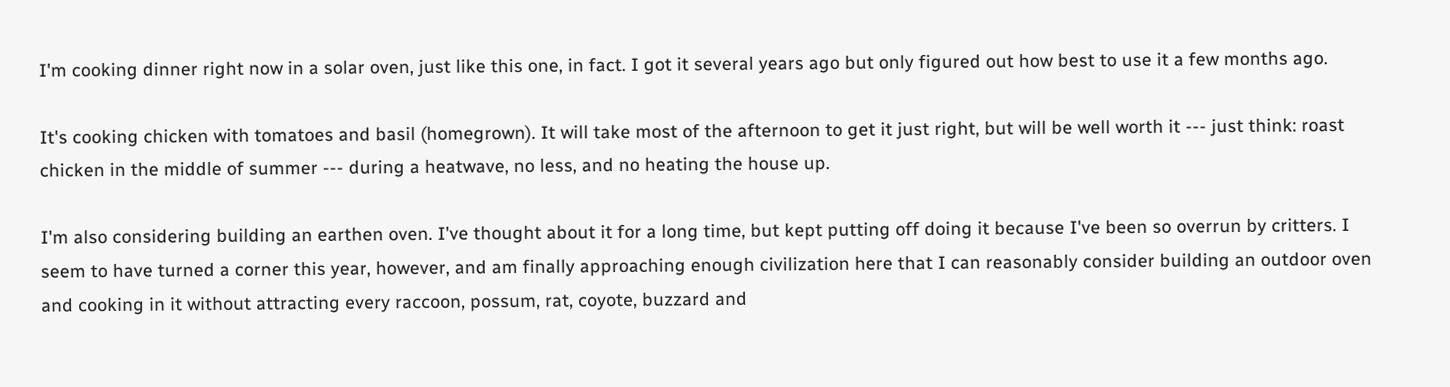I'm cooking dinner right now in a solar oven, just like this one, in fact. I got it several years ago but only figured out how best to use it a few months ago.

It's cooking chicken with tomatoes and basil (homegrown). It will take most of the afternoon to get it just right, but will be well worth it --- just think: roast chicken in the middle of summer --- during a heatwave, no less, and no heating the house up.

I'm also considering building an earthen oven. I've thought about it for a long time, but kept putting off doing it because I've been so overrun by critters. I seem to have turned a corner this year, however, and am finally approaching enough civilization here that I can reasonably consider building an outdoor oven and cooking in it without attracting every raccoon, possum, rat, coyote, buzzard and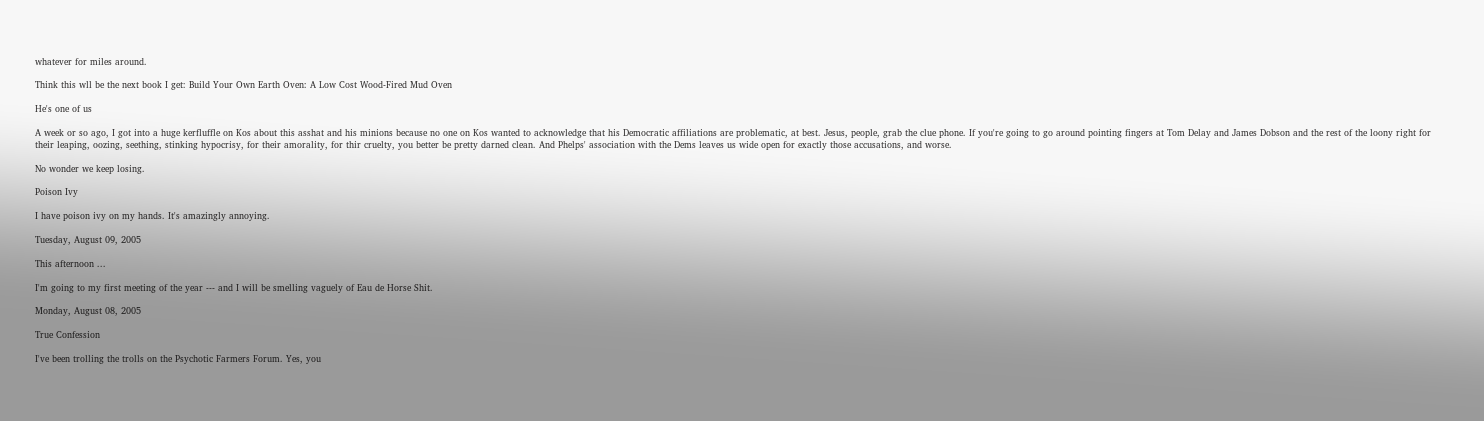whatever for miles around.

Think this wll be the next book I get: Build Your Own Earth Oven: A Low Cost Wood-Fired Mud Oven

He's one of us

A week or so ago, I got into a huge kerfluffle on Kos about this asshat and his minions because no one on Kos wanted to acknowledge that his Democratic affiliations are problematic, at best. Jesus, people, grab the clue phone. If you're going to go around pointing fingers at Tom Delay and James Dobson and the rest of the loony right for their leaping, oozing, seething, stinking hypocrisy, for their amorality, for thir cruelty, you better be pretty darned clean. And Phelps' association with the Dems leaves us wide open for exactly those accusations, and worse.

No wonder we keep losing.

Poison Ivy

I have poison ivy on my hands. It's amazingly annoying.

Tuesday, August 09, 2005

This afternoon ...

I'm going to my first meeting of the year --- and I will be smelling vaguely of Eau de Horse Shit.

Monday, August 08, 2005

True Confession

I've been trolling the trolls on the Psychotic Farmers Forum. Yes, you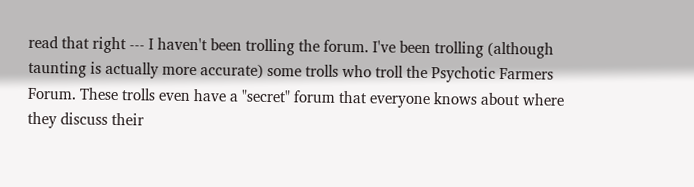read that right --- I haven't been trolling the forum. I've been trolling (although taunting is actually more accurate) some trolls who troll the Psychotic Farmers Forum. These trolls even have a "secret" forum that everyone knows about where they discuss their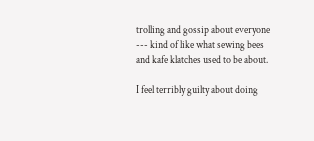trolling and gossip about everyone --- kind of like what sewing bees and kafe klatches used to be about.

I feel terribly guilty about doing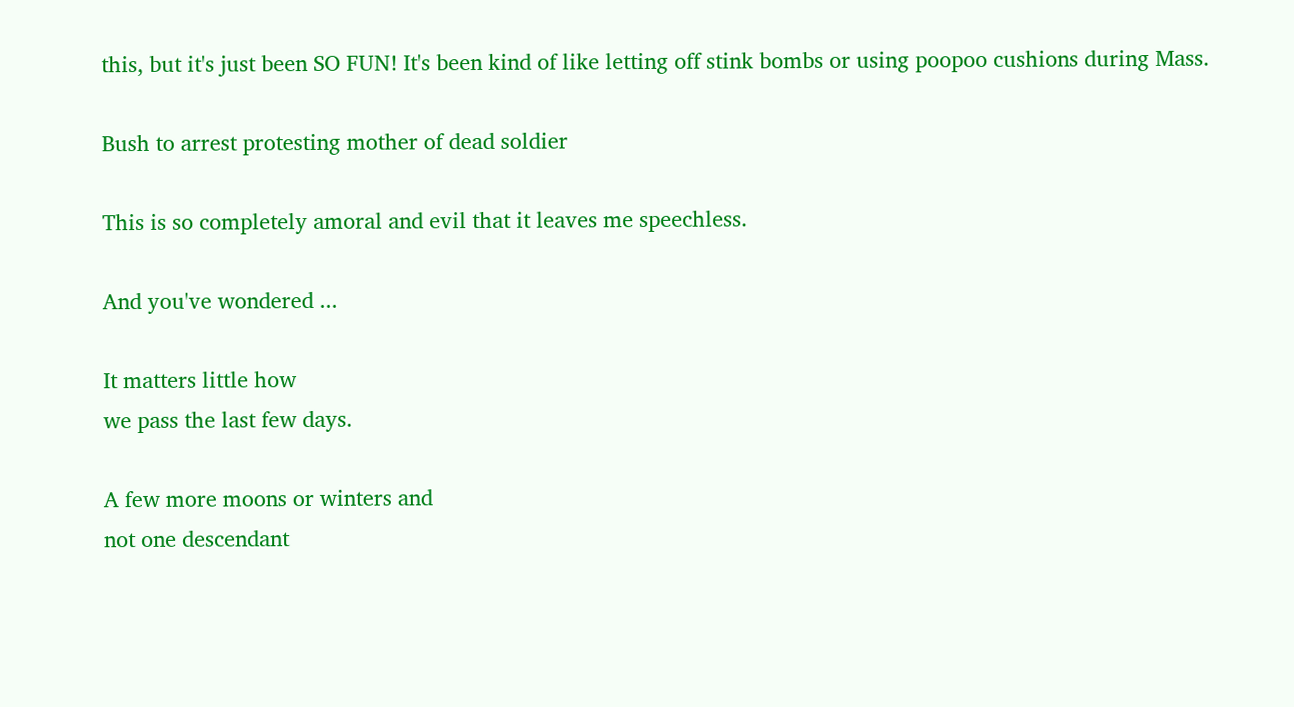this, but it's just been SO FUN! It's been kind of like letting off stink bombs or using poopoo cushions during Mass.

Bush to arrest protesting mother of dead soldier

This is so completely amoral and evil that it leaves me speechless.

And you've wondered ...

It matters little how
we pass the last few days.

A few more moons or winters and
not one descendant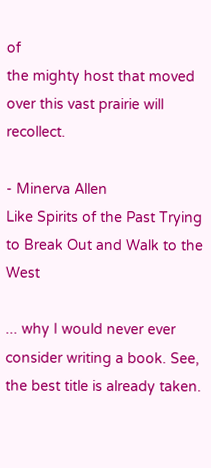of
the mighty host that moved
over this vast prairie will recollect.

- Minerva Allen
Like Spirits of the Past Trying to Break Out and Walk to the West

... why I would never ever consider writing a book. See, the best title is already taken.